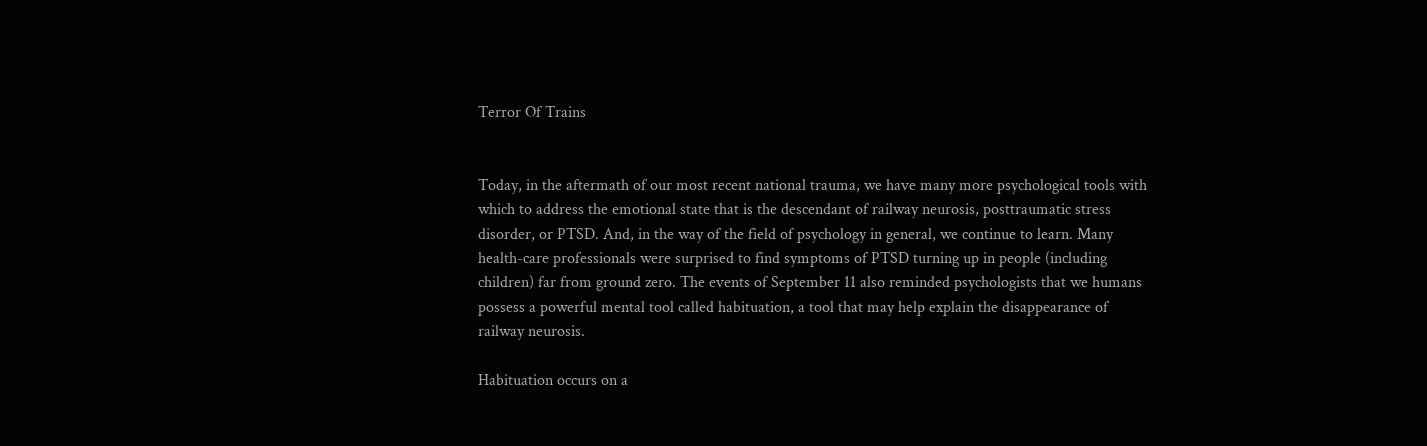Terror Of Trains


Today, in the aftermath of our most recent national trauma, we have many more psychological tools with which to address the emotional state that is the descendant of railway neurosis, posttraumatic stress disorder, or PTSD. And, in the way of the field of psychology in general, we continue to learn. Many health-care professionals were surprised to find symptoms of PTSD turning up in people (including children) far from ground zero. The events of September 11 also reminded psychologists that we humans possess a powerful mental tool called habituation, a tool that may help explain the disappearance of railway neurosis.

Habituation occurs on a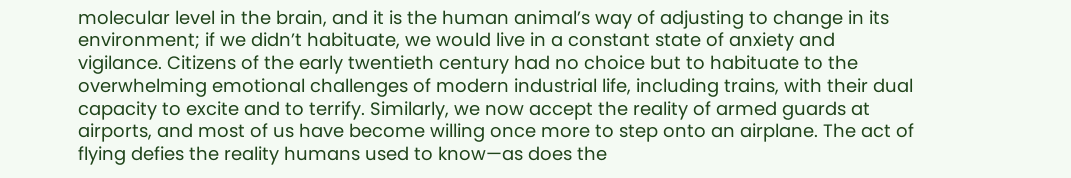molecular level in the brain, and it is the human animal’s way of adjusting to change in its environment; if we didn’t habituate, we would live in a constant state of anxiety and vigilance. Citizens of the early twentieth century had no choice but to habituate to the overwhelming emotional challenges of modern industrial life, including trains, with their dual capacity to excite and to terrify. Similarly, we now accept the reality of armed guards at airports, and most of us have become willing once more to step onto an airplane. The act of flying defies the reality humans used to know—as does the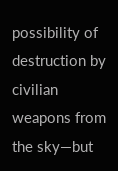possibility of destruction by civilian weapons from the sky—but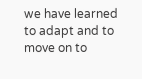we have learned to adapt and to move on to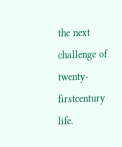the next challenge of twenty-firstcentury life.